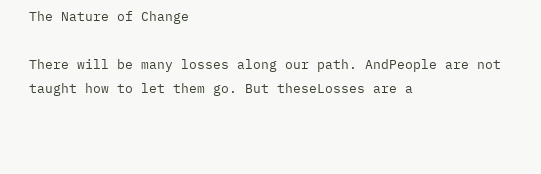The Nature of Change

There will be many losses along our path. AndPeople are not taught how to let them go. But theseLosses are a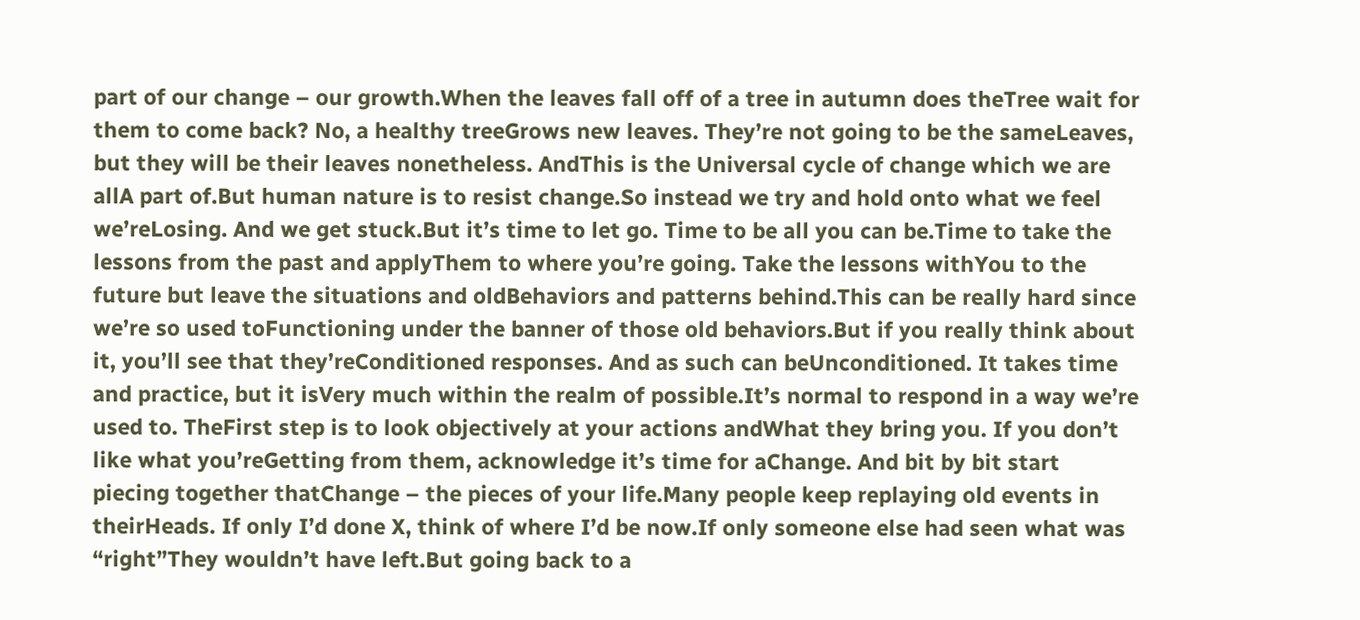part of our change – our growth.When the leaves fall off of a tree in autumn does theTree wait for them to come back? No, a healthy treeGrows new leaves. They’re not going to be the sameLeaves, but they will be their leaves nonetheless. AndThis is the Universal cycle of change which we are allA part of.But human nature is to resist change.So instead we try and hold onto what we feel we’reLosing. And we get stuck.But it’s time to let go. Time to be all you can be.Time to take the lessons from the past and applyThem to where you’re going. Take the lessons withYou to the future but leave the situations and oldBehaviors and patterns behind.This can be really hard since we’re so used toFunctioning under the banner of those old behaviors.But if you really think about it, you’ll see that they’reConditioned responses. And as such can beUnconditioned. It takes time and practice, but it isVery much within the realm of possible.It’s normal to respond in a way we’re used to. TheFirst step is to look objectively at your actions andWhat they bring you. If you don’t like what you’reGetting from them, acknowledge it’s time for aChange. And bit by bit start piecing together thatChange – the pieces of your life.Many people keep replaying old events in theirHeads. If only I’d done X, think of where I’d be now.If only someone else had seen what was “right”They wouldn’t have left.But going back to a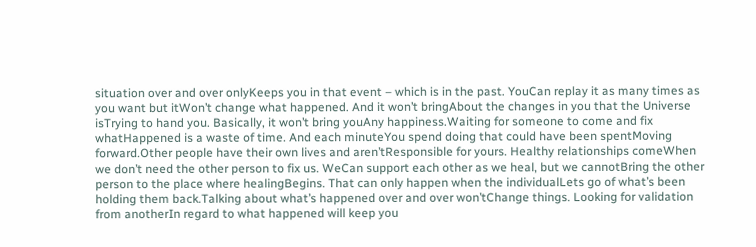situation over and over onlyKeeps you in that event – which is in the past. YouCan replay it as many times as you want but itWon’t change what happened. And it won’t bringAbout the changes in you that the Universe isTrying to hand you. Basically, it won’t bring youAny happiness.Waiting for someone to come and fix whatHappened is a waste of time. And each minuteYou spend doing that could have been spentMoving forward.Other people have their own lives and aren’tResponsible for yours. Healthy relationships comeWhen we don’t need the other person to fix us. WeCan support each other as we heal, but we cannotBring the other person to the place where healingBegins. That can only happen when the individualLets go of what’s been holding them back.Talking about what’s happened over and over won’tChange things. Looking for validation from anotherIn regard to what happened will keep you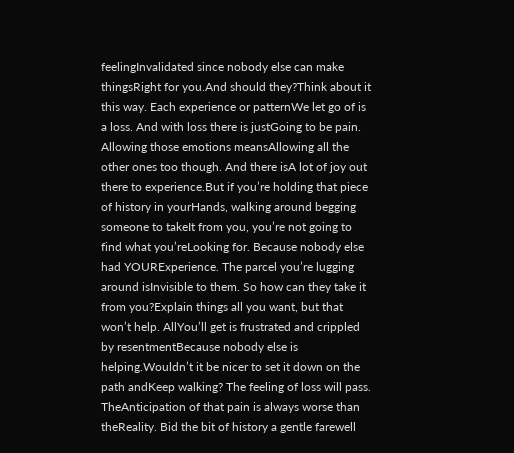feelingInvalidated since nobody else can make thingsRight for you.And should they?Think about it this way. Each experience or patternWe let go of is a loss. And with loss there is justGoing to be pain. Allowing those emotions meansAllowing all the other ones too though. And there isA lot of joy out there to experience.But if you’re holding that piece of history in yourHands, walking around begging someone to takeIt from you, you’re not going to find what you’reLooking for. Because nobody else had YOURExperience. The parcel you’re lugging around isInvisible to them. So how can they take it from you?Explain things all you want, but that won’t help. AllYou’ll get is frustrated and crippled by resentmentBecause nobody else is helping.Wouldn’t it be nicer to set it down on the path andKeep walking? The feeling of loss will pass. TheAnticipation of that pain is always worse than theReality. Bid the bit of history a gentle farewell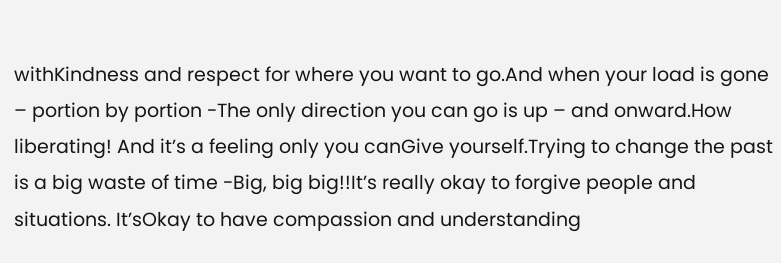withKindness and respect for where you want to go.And when your load is gone – portion by portion -The only direction you can go is up – and onward.How liberating! And it’s a feeling only you canGive yourself.Trying to change the past is a big waste of time -Big, big big!!It’s really okay to forgive people and situations. It’sOkay to have compassion and understanding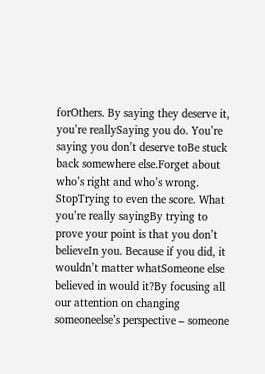forOthers. By saying they deserve it, you’re reallySaying you do. You’re saying you don’t deserve toBe stuck back somewhere else.Forget about who’s right and who’s wrong. StopTrying to even the score. What you’re really sayingBy trying to prove your point is that you don’t believeIn you. Because if you did, it wouldn’t matter whatSomeone else believed in would it?By focusing all our attention on changing someoneelse’s perspective – someone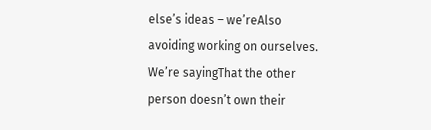else’s ideas – we’reAlso avoiding working on ourselves. We’re sayingThat the other person doesn’t own their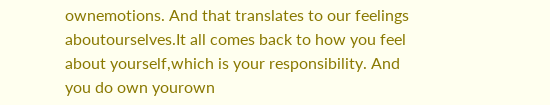ownemotions. And that translates to our feelings aboutourselves.It all comes back to how you feel about yourself,which is your responsibility. And you do own yourown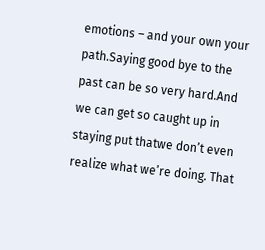emotions – and your own your path.Saying good bye to the past can be so very hard.And we can get so caught up in staying put thatwe don’t even realize what we’re doing. That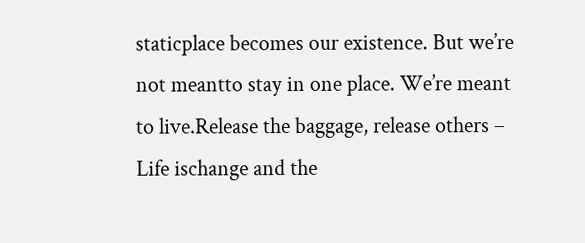staticplace becomes our existence. But we’re not meantto stay in one place. We’re meant to live.Release the baggage, release others – Life ischange and the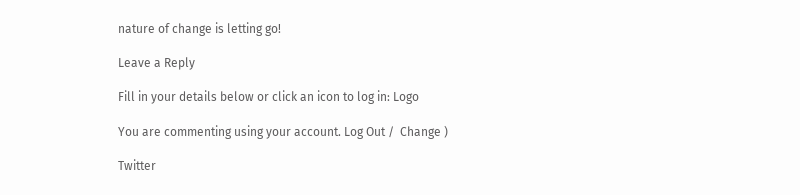nature of change is letting go!

Leave a Reply

Fill in your details below or click an icon to log in: Logo

You are commenting using your account. Log Out /  Change )

Twitter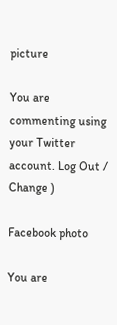picture

You are commenting using your Twitter account. Log Out /  Change )

Facebook photo

You are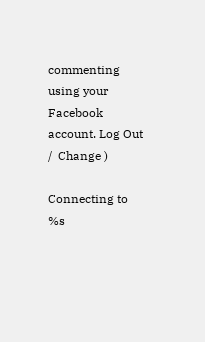commenting using your Facebook account. Log Out /  Change )

Connecting to %s